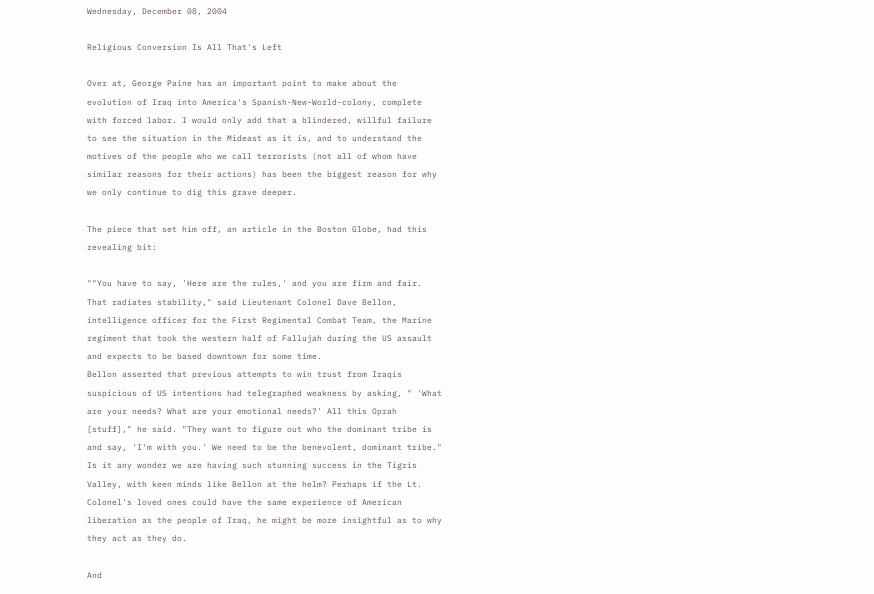Wednesday, December 08, 2004

Religious Conversion Is All That's Left

Over at, George Paine has an important point to make about the evolution of Iraq into America's Spanish-New-World-colony, complete with forced labor. I would only add that a blindered, willful failure to see the situation in the Mideast as it is, and to understand the motives of the people who we call terrorists (not all of whom have similar reasons for their actions) has been the biggest reason for why we only continue to dig this grave deeper.

The piece that set him off, an article in the Boston Globe, had this revealing bit:

""You have to say, 'Here are the rules,' and you are firm and fair. That radiates stability," said Lieutenant Colonel Dave Bellon, intelligence officer for the First Regimental Combat Team, the Marine regiment that took the western half of Fallujah during the US assault and expects to be based downtown for some time.
Bellon asserted that previous attempts to win trust from Iraqis suspicious of US intentions had telegraphed weakness by asking, " 'What are your needs? What are your emotional needs?' All this Oprah [stuff]," he said. "They want to figure out who the dominant tribe is and say, 'I'm with you.' We need to be the benevolent, dominant tribe."
Is it any wonder we are having such stunning success in the Tigris Valley, with keen minds like Bellon at the helm? Perhaps if the Lt. Colonel's loved ones could have the same experience of American liberation as the people of Iraq, he might be more insightful as to why they act as they do.

And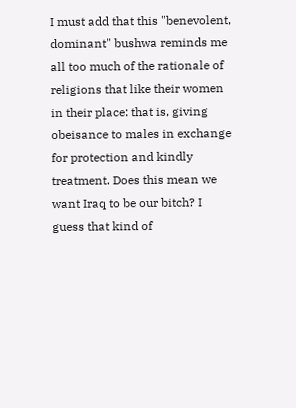I must add that this "benevolent, dominant" bushwa reminds me all too much of the rationale of religions that like their women in their place: that is, giving obeisance to males in exchange for protection and kindly treatment. Does this mean we want Iraq to be our bitch? I guess that kind of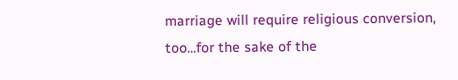marriage will require religious conversion, too...for the sake of the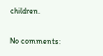children.

No comments: